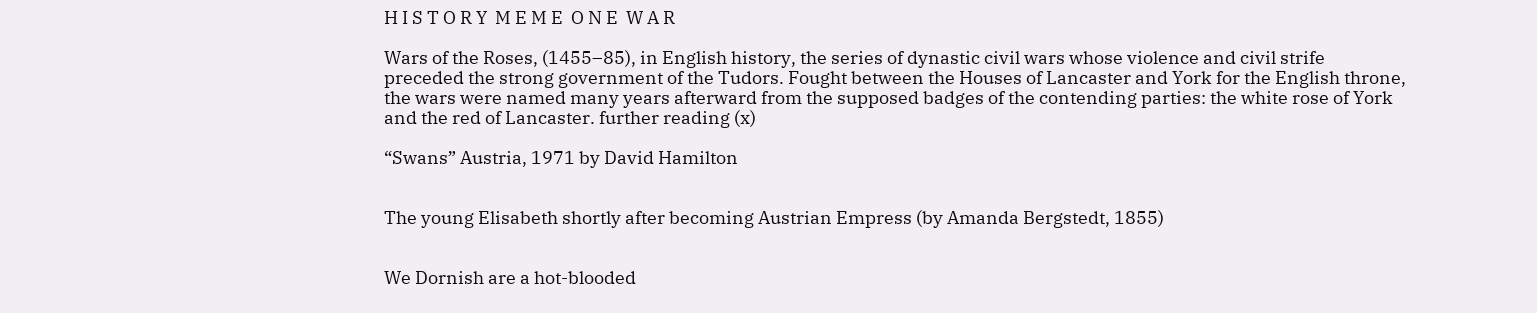H I S T O R Y  M E M E  O N E  W A R

Wars of the Roses, (1455–85), in English history, the series of dynastic civil wars whose violence and civil strife preceded the strong government of the Tudors. Fought between the Houses of Lancaster and York for the English throne, the wars were named many years afterward from the supposed badges of the contending parties: the white rose of York and the red of Lancaster. further reading (x)

“Swans” Austria, 1971 by David Hamilton


The young Elisabeth shortly after becoming Austrian Empress (by Amanda Bergstedt, 1855)


We Dornish are a hot-blooded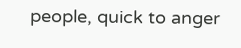people, quick to anger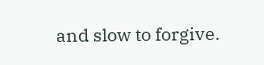and slow to forgive.